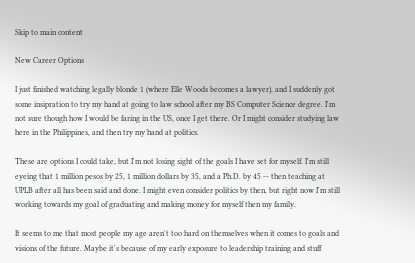Skip to main content

New Career Options

I just finished watching legally blonde 1 (where Elle Woods becomes a lawyer), and I suddenly got some insipration to try my hand at going to law school after my BS Computer Science degree. I'm not sure though how I would be faring in the US, once I get there. Or I might consider studying law here in the Philippines, and then try my hand at politics.

These are options I could take, but I'm not losing sight of the goals I have set for myself. I'm still eyeing that 1 million pesos by 25, 1 million dollars by 35, and a Ph.D. by 45 -- then teaching at UPLB after all has been said and done. I might even consider politics by then, but right now I'm still working towards my goal of graduating and making money for myself then my family.

It seems to me that most people my age aren't too hard on themselves when it comes to goals and visions of the future. Maybe it's because of my early exposure to leadership training and stuff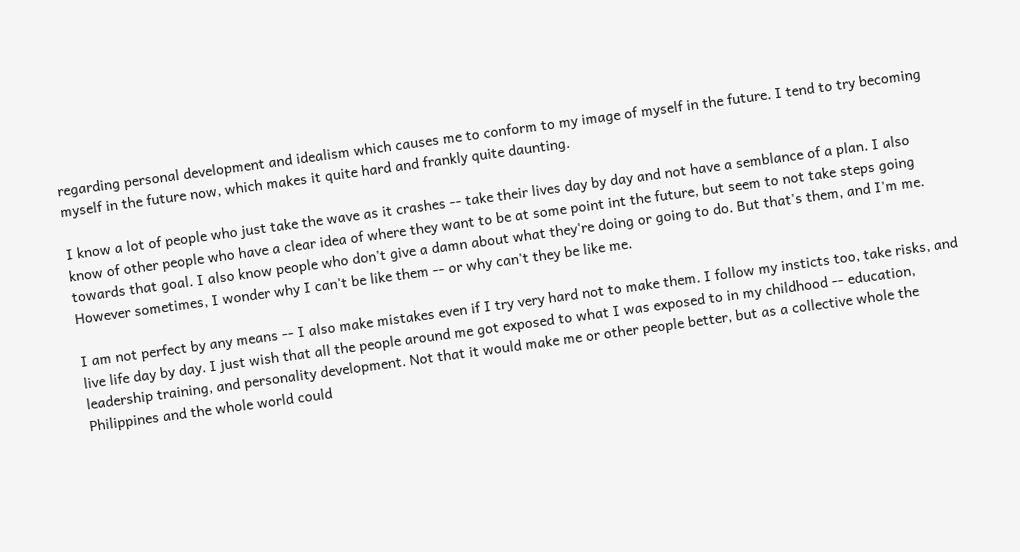regarding personal development and idealism which causes me to conform to my image of myself in the future. I tend to try becoming myself in the future now, which makes it quite hard and frankly quite daunting.

I know a lot of people who just take the wave as it crashes -- take their lives day by day and not have a semblance of a plan. I also know of other people who have a clear idea of where they want to be at some point int the future, but seem to not take steps going towards that goal. I also know people who don't give a damn about what they're doing or going to do. But that's them, and I'm me. However sometimes, I wonder why I can't be like them -- or why can't they be like me.

I am not perfect by any means -- I also make mistakes even if I try very hard not to make them. I follow my insticts too, take risks, and live life day by day. I just wish that all the people around me got exposed to what I was exposed to in my childhood -- education, leadership training, and personality development. Not that it would make me or other people better, but as a collective whole the Philippines and the whole world could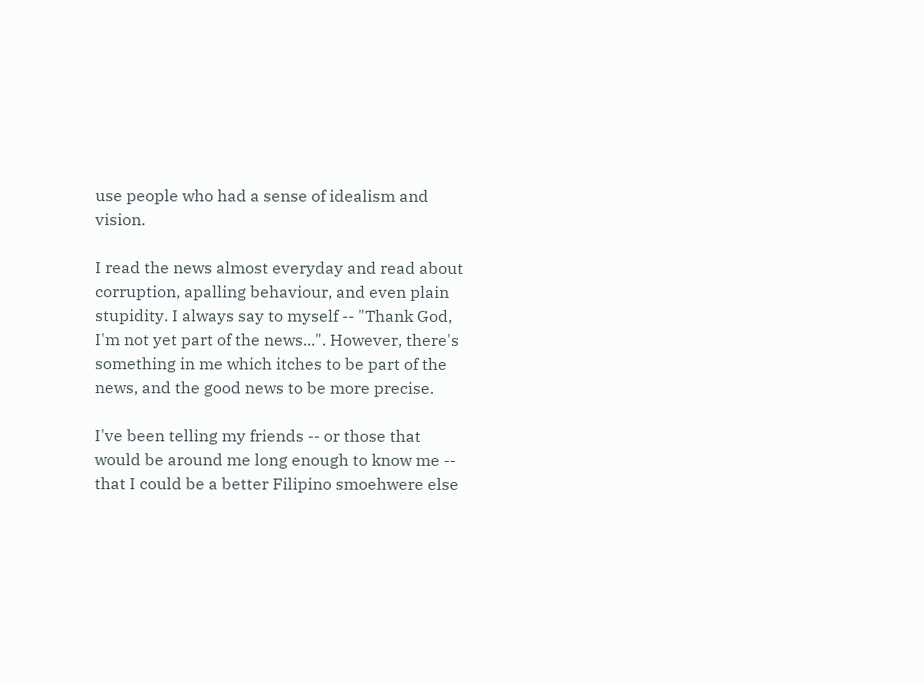use people who had a sense of idealism and vision.

I read the news almost everyday and read about corruption, apalling behaviour, and even plain stupidity. I always say to myself -- "Thank God, I'm not yet part of the news...". However, there's something in me which itches to be part of the news, and the good news to be more precise.

I've been telling my friends -- or those that would be around me long enough to know me -- that I could be a better Filipino smoehwere else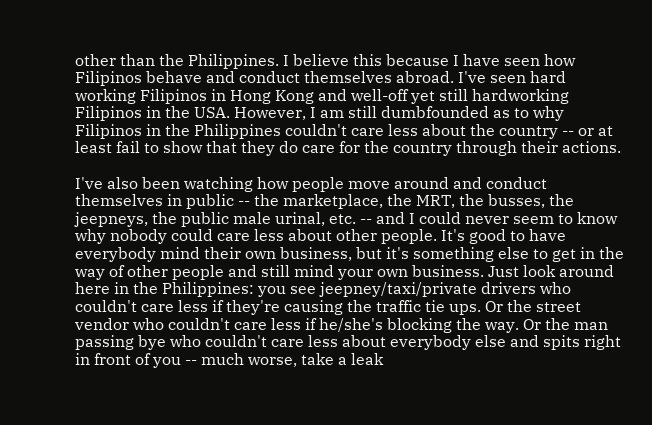other than the Philippines. I believe this because I have seen how Filipinos behave and conduct themselves abroad. I've seen hard working Filipinos in Hong Kong and well-off yet still hardworking Filipinos in the USA. However, I am still dumbfounded as to why Filipinos in the Philippines couldn't care less about the country -- or at least fail to show that they do care for the country through their actions.

I've also been watching how people move around and conduct themselves in public -- the marketplace, the MRT, the busses, the jeepneys, the public male urinal, etc. -- and I could never seem to know why nobody could care less about other people. It's good to have everybody mind their own business, but it's something else to get in the way of other people and still mind your own business. Just look around here in the Philippines: you see jeepney/taxi/private drivers who couldn't care less if they're causing the traffic tie ups. Or the street vendor who couldn't care less if he/she's blocking the way. Or the man passing bye who couldn't care less about everybody else and spits right in front of you -- much worse, take a leak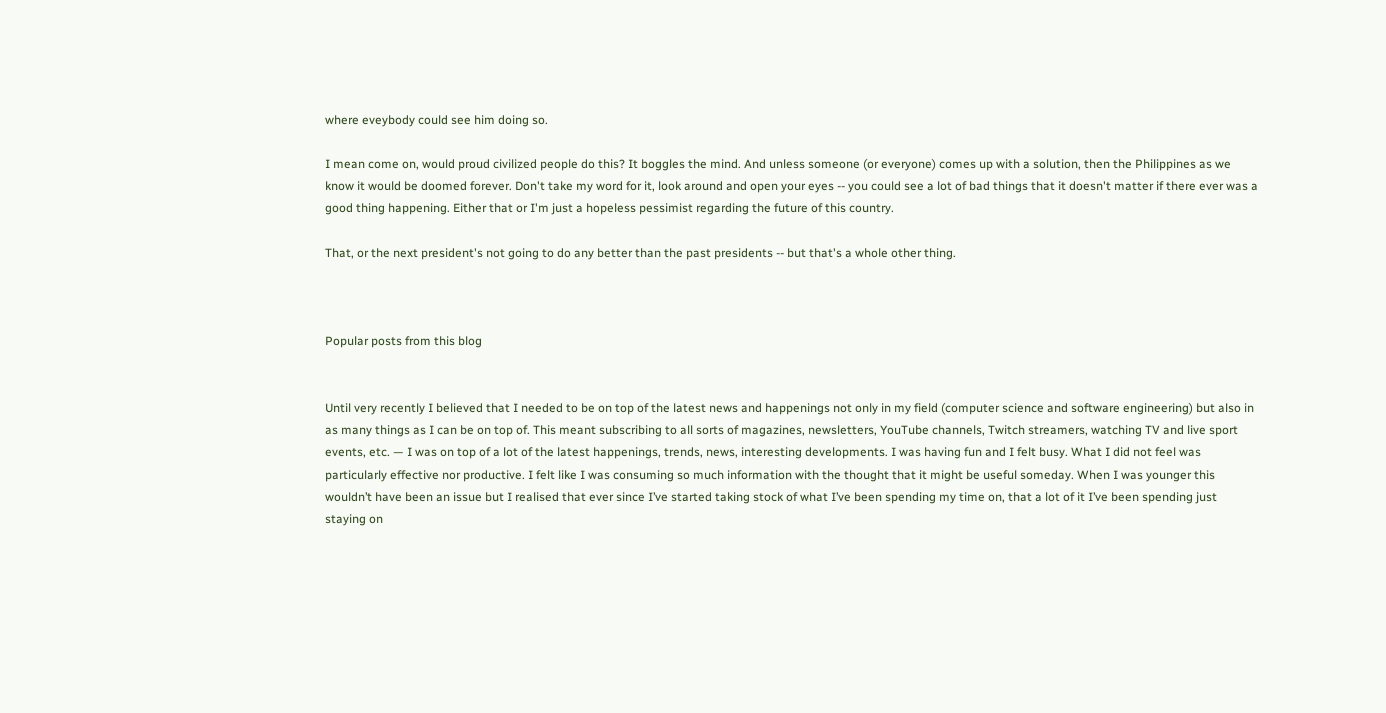where eveybody could see him doing so.

I mean come on, would proud civilized people do this? It boggles the mind. And unless someone (or everyone) comes up with a solution, then the Philippines as we know it would be doomed forever. Don't take my word for it, look around and open your eyes -- you could see a lot of bad things that it doesn't matter if there ever was a good thing happening. Either that or I'm just a hopeless pessimist regarding the future of this country.

That, or the next president's not going to do any better than the past presidents -- but that's a whole other thing.



Popular posts from this blog


Until very recently I believed that I needed to be on top of the latest news and happenings not only in my field (computer science and software engineering) but also in as many things as I can be on top of. This meant subscribing to all sorts of magazines, newsletters, YouTube channels, Twitch streamers, watching TV and live sport events, etc. — I was on top of a lot of the latest happenings, trends, news, interesting developments. I was having fun and I felt busy. What I did not feel was particularly effective nor productive. I felt like I was consuming so much information with the thought that it might be useful someday. When I was younger this wouldn’t have been an issue but I realised that ever since I’ve started taking stock of what I’ve been spending my time on, that a lot of it I’ve been spending just staying on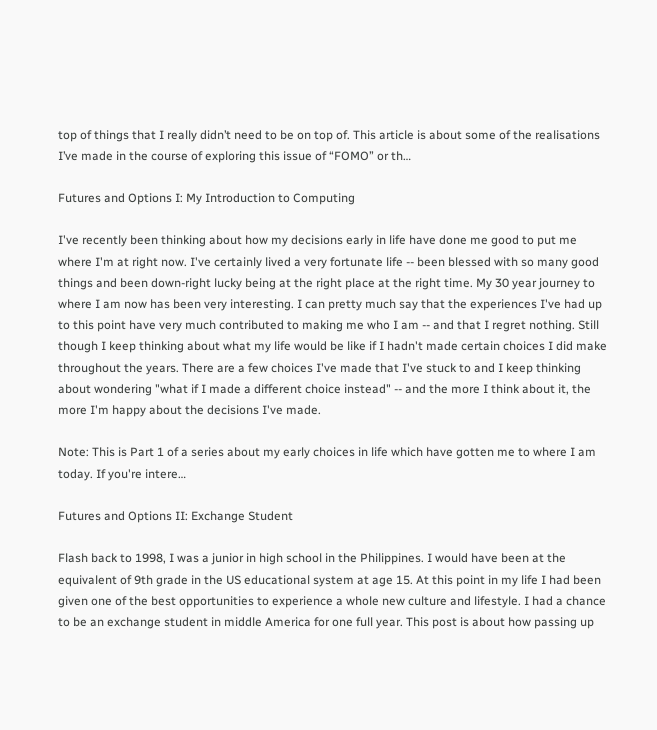top of things that I really didn’t need to be on top of. This article is about some of the realisations I’ve made in the course of exploring this issue of “FOMO” or th…

Futures and Options I: My Introduction to Computing

I've recently been thinking about how my decisions early in life have done me good to put me where I'm at right now. I've certainly lived a very fortunate life -- been blessed with so many good things and been down-right lucky being at the right place at the right time. My 30 year journey to where I am now has been very interesting. I can pretty much say that the experiences I've had up to this point have very much contributed to making me who I am -- and that I regret nothing. Still though I keep thinking about what my life would be like if I hadn't made certain choices I did make throughout the years. There are a few choices I've made that I've stuck to and I keep thinking about wondering "what if I made a different choice instead" -- and the more I think about it, the more I'm happy about the decisions I've made.

Note: This is Part 1 of a series about my early choices in life which have gotten me to where I am today. If you're intere…

Futures and Options II: Exchange Student

Flash back to 1998, I was a junior in high school in the Philippines. I would have been at the equivalent of 9th grade in the US educational system at age 15. At this point in my life I had been given one of the best opportunities to experience a whole new culture and lifestyle. I had a chance to be an exchange student in middle America for one full year. This post is about how passing up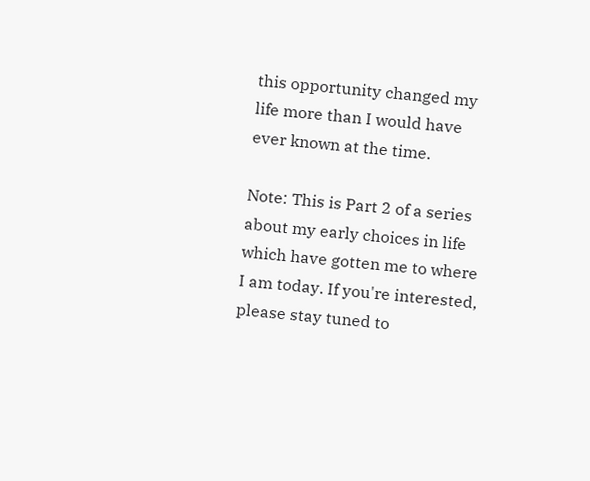this opportunity changed my life more than I would have ever known at the time.

Note: This is Part 2 of a series about my early choices in life which have gotten me to where I am today. If you're interested, please stay tuned to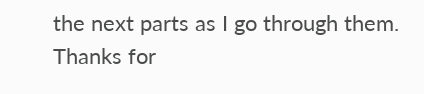the next parts as I go through them. Thanks for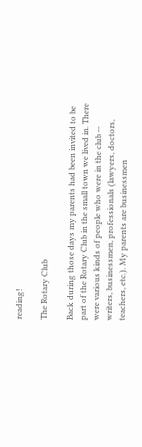reading!

The Rotary Club

Back during those days my parents had been invited to be part of the Rotary Club in the small town we lived in. There were various kinds of people who were in the club -- writers, businessmen, professionals (lawyers, doctors, teachers, etc.). My parents are businessmen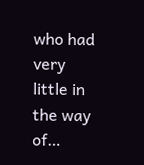who had very little in the way of…